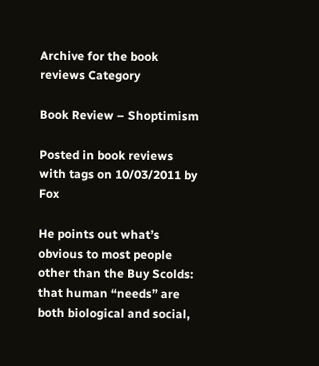Archive for the book reviews Category

Book Review – Shoptimism

Posted in book reviews with tags on 10/03/2011 by Fox

He points out what’s obvious to most people other than the Buy Scolds: that human “needs” are both biological and social,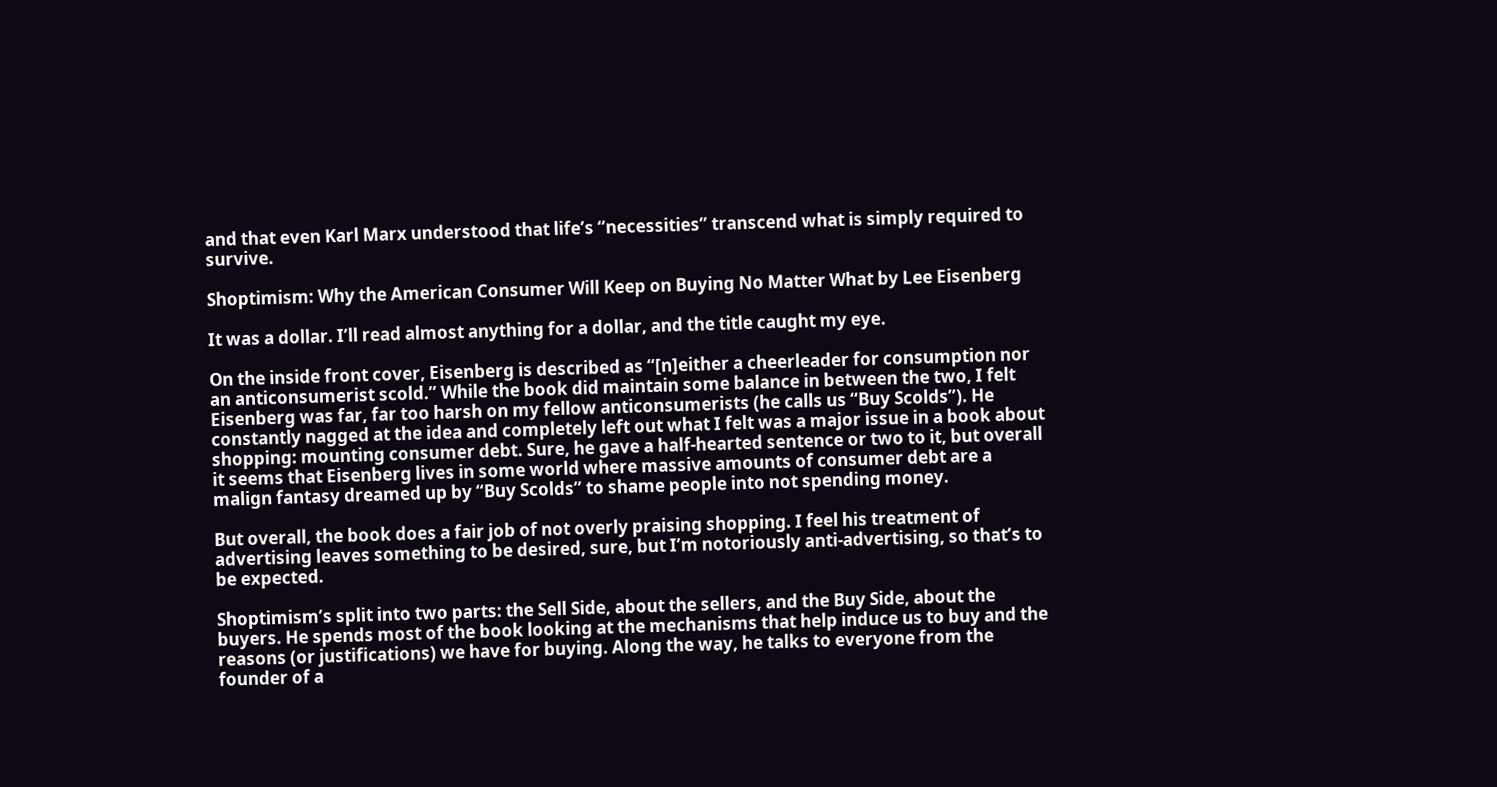and that even Karl Marx understood that life’s “necessities” transcend what is simply required to survive.

Shoptimism: Why the American Consumer Will Keep on Buying No Matter What by Lee Eisenberg

It was a dollar. I’ll read almost anything for a dollar, and the title caught my eye.

On the inside front cover, Eisenberg is described as “[n]either a cheerleader for consumption nor an anticonsumerist scold.” While the book did maintain some balance in between the two, I felt Eisenberg was far, far too harsh on my fellow anticonsumerists (he calls us “Buy Scolds”). He constantly nagged at the idea and completely left out what I felt was a major issue in a book about shopping: mounting consumer debt. Sure, he gave a half-hearted sentence or two to it, but overall it seems that Eisenberg lives in some world where massive amounts of consumer debt are a malign fantasy dreamed up by “Buy Scolds” to shame people into not spending money.

But overall, the book does a fair job of not overly praising shopping. I feel his treatment of advertising leaves something to be desired, sure, but I’m notoriously anti-advertising, so that’s to be expected.

Shoptimism’s split into two parts: the Sell Side, about the sellers, and the Buy Side, about the buyers. He spends most of the book looking at the mechanisms that help induce us to buy and the reasons (or justifications) we have for buying. Along the way, he talks to everyone from the founder of a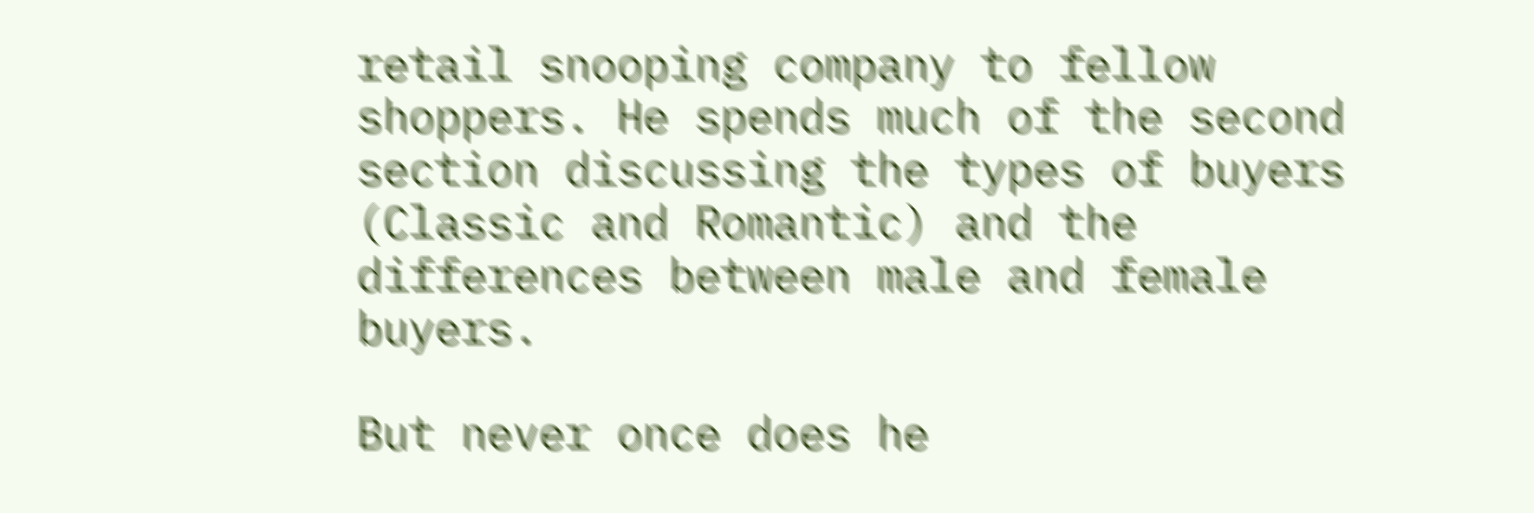retail snooping company to fellow shoppers. He spends much of the second section discussing the types of buyers (Classic and Romantic) and the differences between male and female buyers.

But never once does he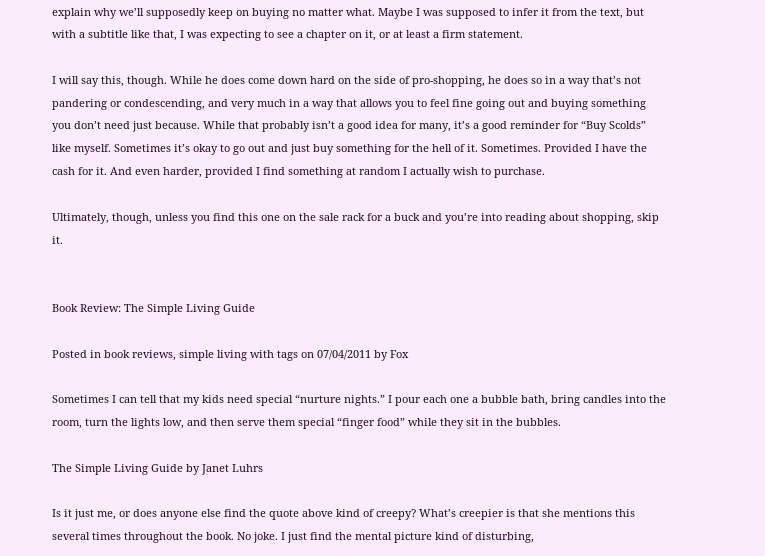explain why we’ll supposedly keep on buying no matter what. Maybe I was supposed to infer it from the text, but with a subtitle like that, I was expecting to see a chapter on it, or at least a firm statement.

I will say this, though. While he does come down hard on the side of pro-shopping, he does so in a way that’s not pandering or condescending, and very much in a way that allows you to feel fine going out and buying something you don’t need just because. While that probably isn’t a good idea for many, it’s a good reminder for “Buy Scolds” like myself. Sometimes it’s okay to go out and just buy something for the hell of it. Sometimes. Provided I have the cash for it. And even harder, provided I find something at random I actually wish to purchase.

Ultimately, though, unless you find this one on the sale rack for a buck and you’re into reading about shopping, skip it.


Book Review: The Simple Living Guide

Posted in book reviews, simple living with tags on 07/04/2011 by Fox

Sometimes I can tell that my kids need special “nurture nights.” I pour each one a bubble bath, bring candles into the room, turn the lights low, and then serve them special “finger food” while they sit in the bubbles.

The Simple Living Guide by Janet Luhrs

Is it just me, or does anyone else find the quote above kind of creepy? What’s creepier is that she mentions this several times throughout the book. No joke. I just find the mental picture kind of disturbing,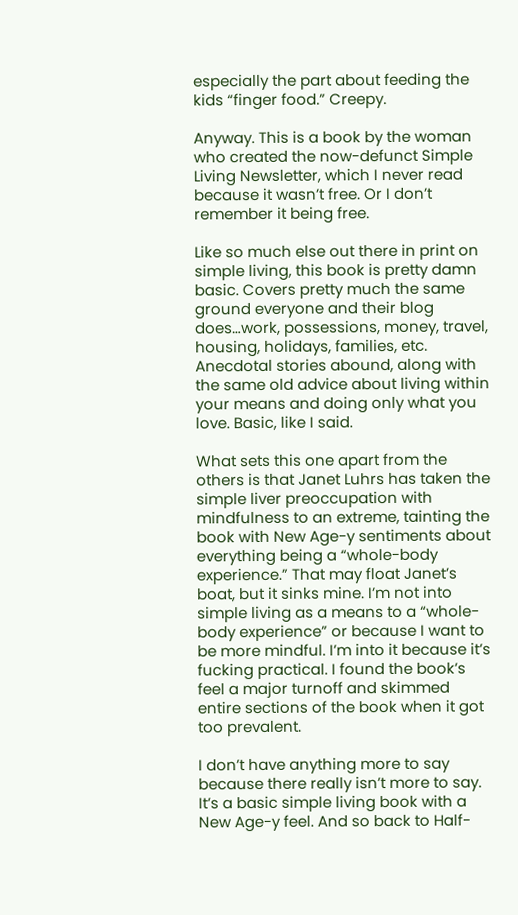especially the part about feeding the kids “finger food.” Creepy.

Anyway. This is a book by the woman who created the now-defunct Simple Living Newsletter, which I never read because it wasn’t free. Or I don’t remember it being free.

Like so much else out there in print on simple living, this book is pretty damn basic. Covers pretty much the same ground everyone and their blog does…work, possessions, money, travel, housing, holidays, families, etc. Anecdotal stories abound, along with the same old advice about living within your means and doing only what you love. Basic, like I said.

What sets this one apart from the others is that Janet Luhrs has taken the simple liver preoccupation with mindfulness to an extreme, tainting the book with New Age-y sentiments about everything being a “whole-body experience.” That may float Janet’s boat, but it sinks mine. I’m not into simple living as a means to a “whole-body experience” or because I want to be more mindful. I’m into it because it’s fucking practical. I found the book’s feel a major turnoff and skimmed entire sections of the book when it got too prevalent.

I don’t have anything more to say because there really isn’t more to say. It’s a basic simple living book with a New Age-y feel. And so back to Half-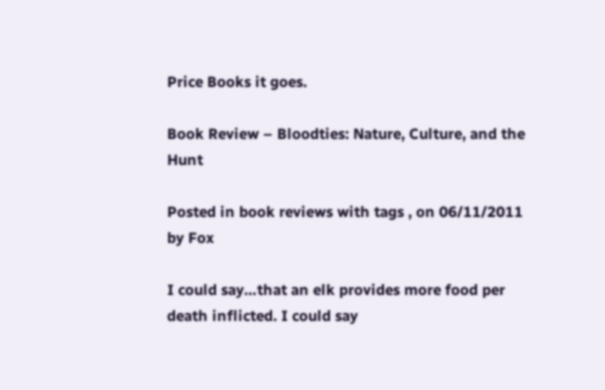Price Books it goes.

Book Review – Bloodties: Nature, Culture, and the Hunt

Posted in book reviews with tags , on 06/11/2011 by Fox

I could say…that an elk provides more food per death inflicted. I could say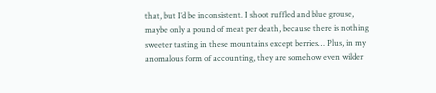that, but I’d be inconsistent. I shoot ruffled and blue grouse, maybe only a pound of meat per death, because there is nothing sweeter tasting in these mountains except berries… Plus, in my anomalous form of accounting, they are somehow even wilder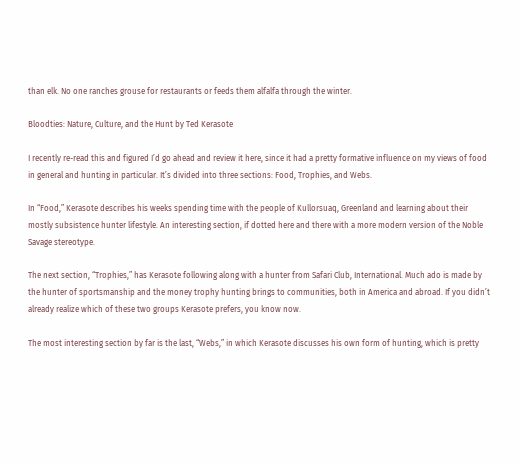than elk. No one ranches grouse for restaurants or feeds them alfalfa through the winter.

Bloodties: Nature, Culture, and the Hunt by Ted Kerasote

I recently re-read this and figured I’d go ahead and review it here, since it had a pretty formative influence on my views of food in general and hunting in particular. It’s divided into three sections: Food, Trophies, and Webs.

In “Food,” Kerasote describes his weeks spending time with the people of Kullorsuaq, Greenland and learning about their mostly subsistence hunter lifestyle. An interesting section, if dotted here and there with a more modern version of the Noble Savage stereotype.

The next section, “Trophies,” has Kerasote following along with a hunter from Safari Club, International. Much ado is made by the hunter of sportsmanship and the money trophy hunting brings to communities, both in America and abroad. If you didn’t already realize which of these two groups Kerasote prefers, you know now.

The most interesting section by far is the last, “Webs,” in which Kerasote discusses his own form of hunting, which is pretty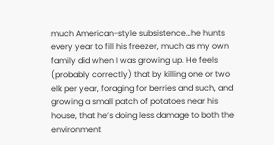much American-style subsistence…he hunts every year to fill his freezer, much as my own family did when I was growing up. He feels (probably correctly) that by killing one or two elk per year, foraging for berries and such, and growing a small patch of potatoes near his house, that he’s doing less damage to both the environment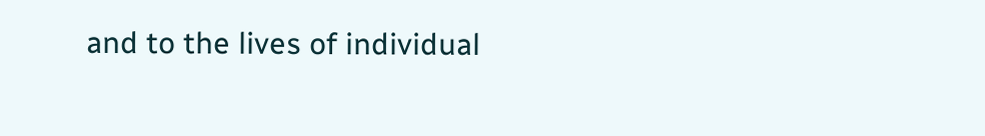and to the lives of individual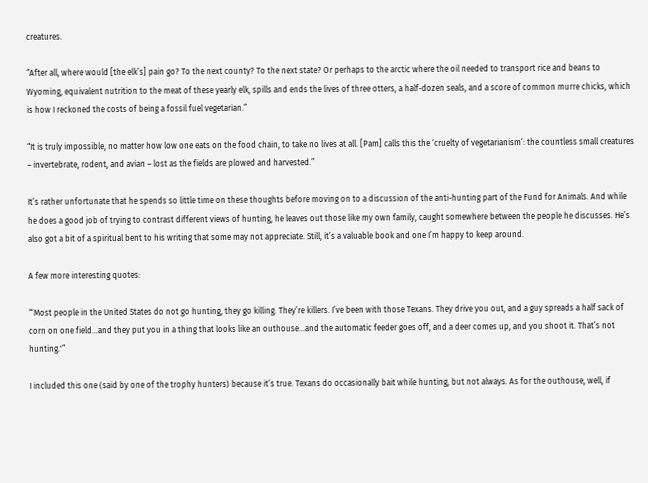creatures.

“After all, where would [the elk’s] pain go? To the next county? To the next state? Or perhaps to the arctic where the oil needed to transport rice and beans to Wyoming, equivalent nutrition to the meat of these yearly elk, spills and ends the lives of three otters, a half-dozen seals, and a score of common murre chicks, which is how I reckoned the costs of being a fossil fuel vegetarian.”

“It is truly impossible, no matter how low one eats on the food chain, to take no lives at all. [Pam] calls this the ‘cruelty of vegetarianism’: the countless small creatures – invertebrate, rodent, and avian – lost as the fields are plowed and harvested.”

It’s rather unfortunate that he spends so little time on these thoughts before moving on to a discussion of the anti-hunting part of the Fund for Animals. And while he does a good job of trying to contrast different views of hunting, he leaves out those like my own family, caught somewhere between the people he discusses. He’s also got a bit of a spiritual bent to his writing that some may not appreciate. Still, it’s a valuable book and one I’m happy to keep around.

A few more interesting quotes:

“‘Most people in the United States do not go hunting, they go killing. They’re killers. I’ve been with those Texans. They drive you out, and a guy spreads a half sack of corn on one field…and they put you in a thing that looks like an outhouse…and the automatic feeder goes off, and a deer comes up, and you shoot it. That’s not hunting.'”

I included this one (said by one of the trophy hunters) because it’s true. Texans do occasionally bait while hunting, but not always. As for the outhouse, well, if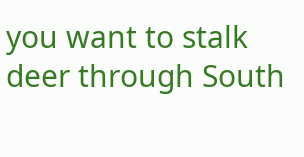you want to stalk deer through South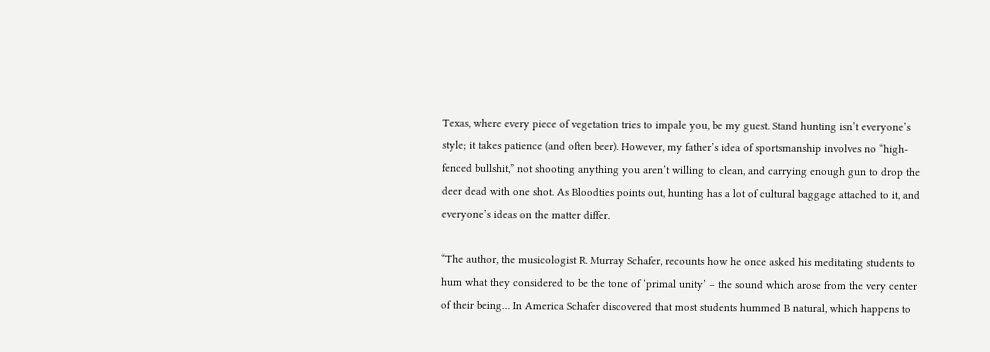Texas, where every piece of vegetation tries to impale you, be my guest. Stand hunting isn’t everyone’s style; it takes patience (and often beer). However, my father’s idea of sportsmanship involves no “high-fenced bullshit,” not shooting anything you aren’t willing to clean, and carrying enough gun to drop the deer dead with one shot. As Bloodties points out, hunting has a lot of cultural baggage attached to it, and everyone’s ideas on the matter differ.

“The author, the musicologist R. Murray Schafer, recounts how he once asked his meditating students to hum what they considered to be the tone of ‘primal unity’ – the sound which arose from the very center of their being… In America Schafer discovered that most students hummed B natural, which happens to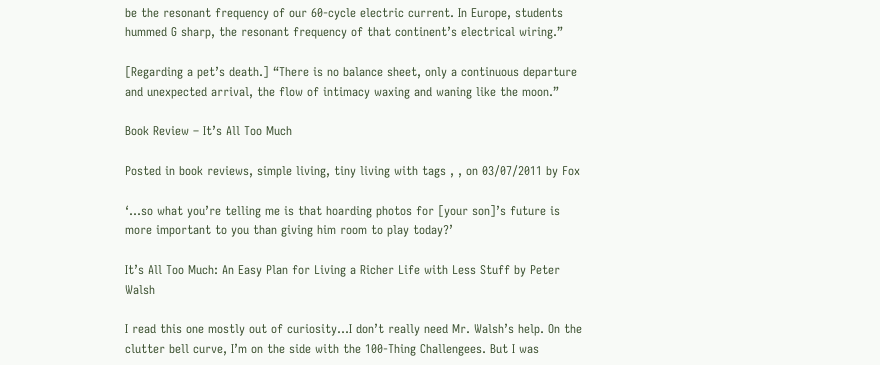be the resonant frequency of our 60-cycle electric current. In Europe, students hummed G sharp, the resonant frequency of that continent’s electrical wiring.”

[Regarding a pet’s death.] “There is no balance sheet, only a continuous departure and unexpected arrival, the flow of intimacy waxing and waning like the moon.”

Book Review – It’s All Too Much

Posted in book reviews, simple living, tiny living with tags , , on 03/07/2011 by Fox

‘…so what you’re telling me is that hoarding photos for [your son]’s future is more important to you than giving him room to play today?’

It’s All Too Much: An Easy Plan for Living a Richer Life with Less Stuff by Peter Walsh

I read this one mostly out of curiosity…I don’t really need Mr. Walsh’s help. On the clutter bell curve, I’m on the side with the 100-Thing Challengees. But I was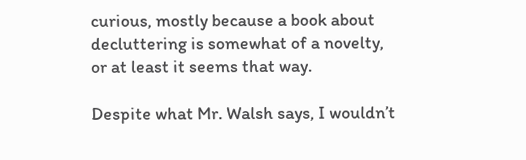curious, mostly because a book about decluttering is somewhat of a novelty, or at least it seems that way.

Despite what Mr. Walsh says, I wouldn’t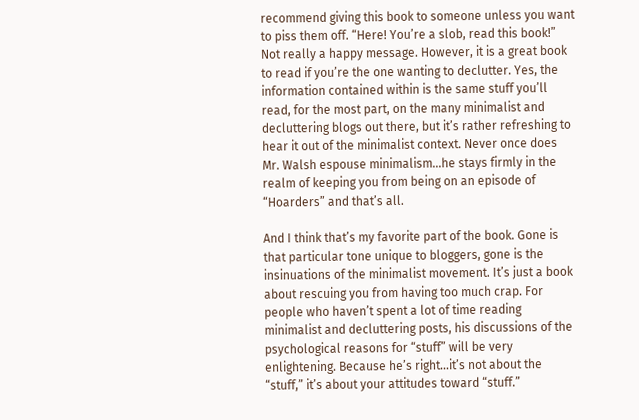recommend giving this book to someone unless you want to piss them off. “Here! You’re a slob, read this book!” Not really a happy message. However, it is a great book to read if you’re the one wanting to declutter. Yes, the information contained within is the same stuff you’ll read, for the most part, on the many minimalist and decluttering blogs out there, but it’s rather refreshing to hear it out of the minimalist context. Never once does Mr. Walsh espouse minimalism…he stays firmly in the realm of keeping you from being on an episode of “Hoarders” and that’s all.

And I think that’s my favorite part of the book. Gone is that particular tone unique to bloggers, gone is the insinuations of the minimalist movement. It’s just a book about rescuing you from having too much crap. For people who haven’t spent a lot of time reading minimalist and decluttering posts, his discussions of the psychological reasons for “stuff” will be very enlightening. Because he’s right…it’s not about the “stuff,” it’s about your attitudes toward “stuff.”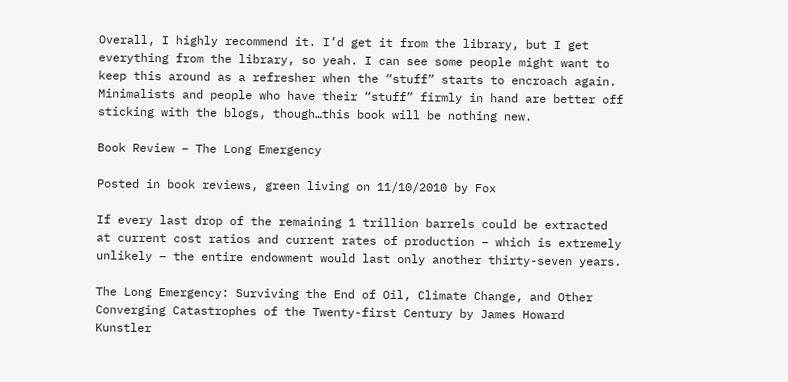Overall, I highly recommend it. I’d get it from the library, but I get everything from the library, so yeah. I can see some people might want to keep this around as a refresher when the “stuff” starts to encroach again. Minimalists and people who have their “stuff” firmly in hand are better off sticking with the blogs, though…this book will be nothing new.

Book Review – The Long Emergency

Posted in book reviews, green living on 11/10/2010 by Fox

If every last drop of the remaining 1 trillion barrels could be extracted at current cost ratios and current rates of production – which is extremely unlikely – the entire endowment would last only another thirty-seven years.

The Long Emergency: Surviving the End of Oil, Climate Change, and Other Converging Catastrophes of the Twenty-first Century by James Howard Kunstler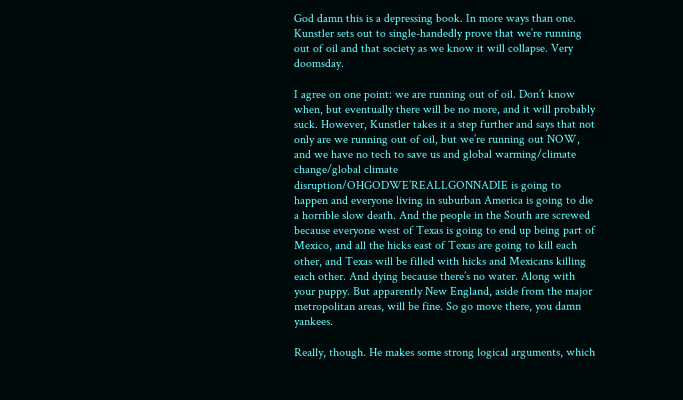God damn this is a depressing book. In more ways than one. Kunstler sets out to single-handedly prove that we’re running out of oil and that society as we know it will collapse. Very doomsday.

I agree on one point: we are running out of oil. Don’t know when, but eventually there will be no more, and it will probably suck. However, Kunstler takes it a step further and says that not only are we running out of oil, but we’re running out NOW, and we have no tech to save us and global warming/climate change/global climate disruption/OHGODWE’REALLGONNADIE is going to happen and everyone living in suburban America is going to die a horrible slow death. And the people in the South are screwed because everyone west of Texas is going to end up being part of Mexico, and all the hicks east of Texas are going to kill each other, and Texas will be filled with hicks and Mexicans killing each other. And dying because there’s no water. Along with your puppy. But apparently New England, aside from the major metropolitan areas, will be fine. So go move there, you damn yankees.

Really, though. He makes some strong logical arguments, which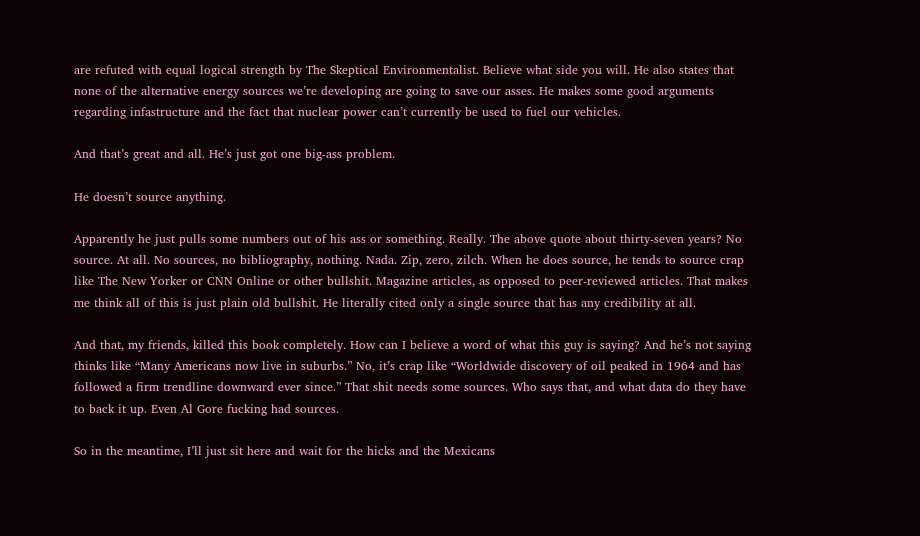are refuted with equal logical strength by The Skeptical Environmentalist. Believe what side you will. He also states that none of the alternative energy sources we’re developing are going to save our asses. He makes some good arguments regarding infastructure and the fact that nuclear power can’t currently be used to fuel our vehicles.

And that’s great and all. He’s just got one big-ass problem.

He doesn’t source anything.

Apparently he just pulls some numbers out of his ass or something. Really. The above quote about thirty-seven years? No source. At all. No sources, no bibliography, nothing. Nada. Zip, zero, zilch. When he does source, he tends to source crap like The New Yorker or CNN Online or other bullshit. Magazine articles, as opposed to peer-reviewed articles. That makes me think all of this is just plain old bullshit. He literally cited only a single source that has any credibility at all.

And that, my friends, killed this book completely. How can I believe a word of what this guy is saying? And he’s not saying thinks like “Many Americans now live in suburbs.” No, it’s crap like “Worldwide discovery of oil peaked in 1964 and has followed a firm trendline downward ever since.” That shit needs some sources. Who says that, and what data do they have to back it up. Even Al Gore fucking had sources.

So in the meantime, I’ll just sit here and wait for the hicks and the Mexicans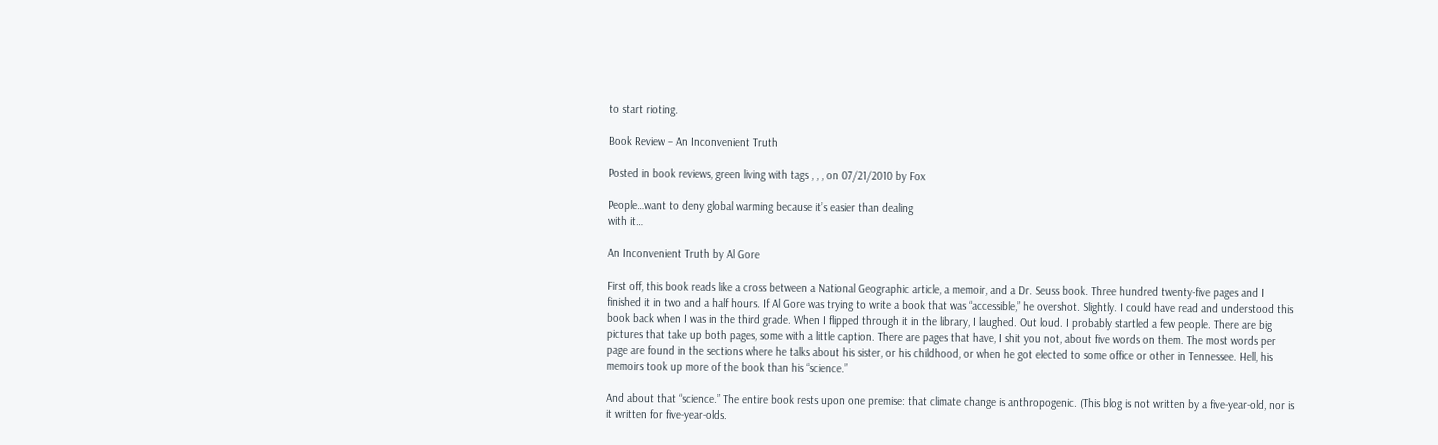to start rioting.

Book Review – An Inconvenient Truth

Posted in book reviews, green living with tags , , , on 07/21/2010 by Fox

People…want to deny global warming because it’s easier than dealing
with it…

An Inconvenient Truth by Al Gore

First off, this book reads like a cross between a National Geographic article, a memoir, and a Dr. Seuss book. Three hundred twenty-five pages and I finished it in two and a half hours. If Al Gore was trying to write a book that was “accessible,” he overshot. Slightly. I could have read and understood this book back when I was in the third grade. When I flipped through it in the library, I laughed. Out loud. I probably startled a few people. There are big pictures that take up both pages, some with a little caption. There are pages that have, I shit you not, about five words on them. The most words per page are found in the sections where he talks about his sister, or his childhood, or when he got elected to some office or other in Tennessee. Hell, his memoirs took up more of the book than his “science.”

And about that “science.” The entire book rests upon one premise: that climate change is anthropogenic. (This blog is not written by a five-year-old, nor is it written for five-year-olds.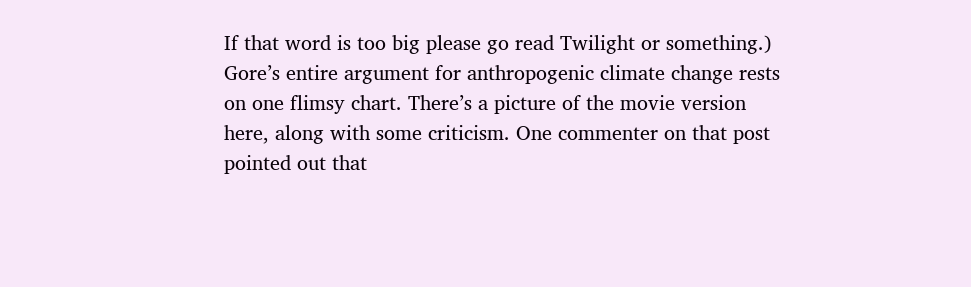If that word is too big please go read Twilight or something.) Gore’s entire argument for anthropogenic climate change rests on one flimsy chart. There’s a picture of the movie version here, along with some criticism. One commenter on that post pointed out that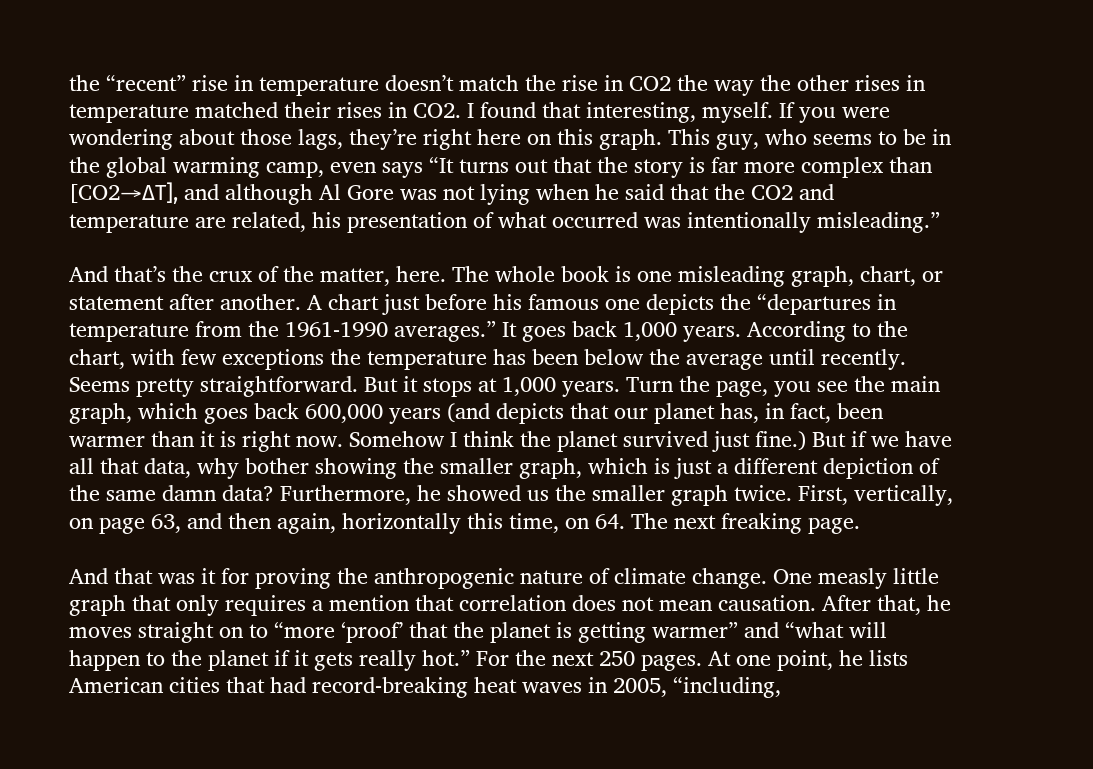the “recent” rise in temperature doesn’t match the rise in CO2 the way the other rises in temperature matched their rises in CO2. I found that interesting, myself. If you were wondering about those lags, they’re right here on this graph. This guy, who seems to be in the global warming camp, even says “It turns out that the story is far more complex than [CO2→ΔT], and although Al Gore was not lying when he said that the CO2 and temperature are related, his presentation of what occurred was intentionally misleading.”

And that’s the crux of the matter, here. The whole book is one misleading graph, chart, or statement after another. A chart just before his famous one depicts the “departures in temperature from the 1961-1990 averages.” It goes back 1,000 years. According to the chart, with few exceptions the temperature has been below the average until recently. Seems pretty straightforward. But it stops at 1,000 years. Turn the page, you see the main graph, which goes back 600,000 years (and depicts that our planet has, in fact, been warmer than it is right now. Somehow I think the planet survived just fine.) But if we have all that data, why bother showing the smaller graph, which is just a different depiction of the same damn data? Furthermore, he showed us the smaller graph twice. First, vertically, on page 63, and then again, horizontally this time, on 64. The next freaking page.

And that was it for proving the anthropogenic nature of climate change. One measly little graph that only requires a mention that correlation does not mean causation. After that, he moves straight on to “more ‘proof’ that the planet is getting warmer” and “what will happen to the planet if it gets really hot.” For the next 250 pages. At one point, he lists American cities that had record-breaking heat waves in 2005, “including,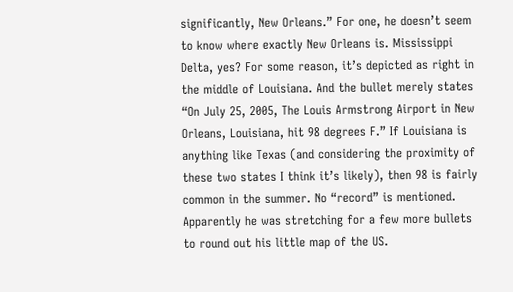significantly, New Orleans.” For one, he doesn’t seem to know where exactly New Orleans is. Mississippi Delta, yes? For some reason, it’s depicted as right in the middle of Louisiana. And the bullet merely states “On July 25, 2005, The Louis Armstrong Airport in New Orleans, Louisiana, hit 98 degrees F.” If Louisiana is anything like Texas (and considering the proximity of these two states I think it’s likely), then 98 is fairly common in the summer. No “record” is mentioned. Apparently he was stretching for a few more bullets to round out his little map of the US.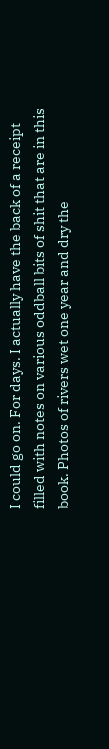I could go on. For days. I actually have the back of a receipt filled with notes on various oddball bits of shit that are in this book. Photos of rivers wet one year and dry the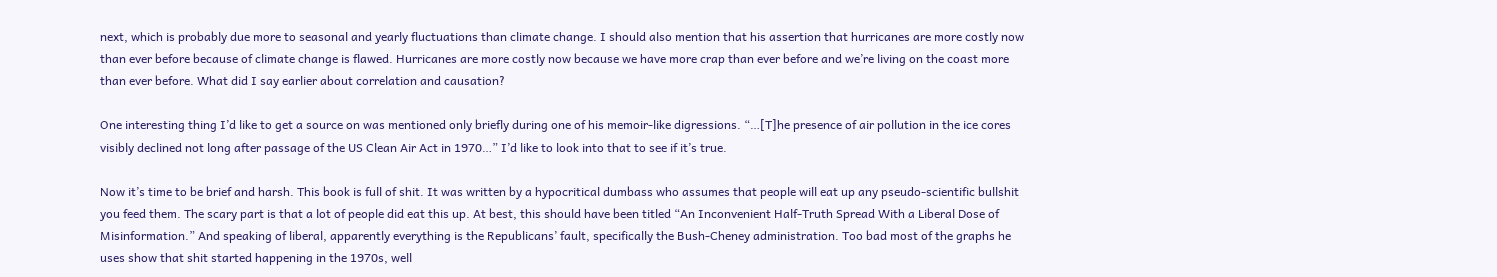next, which is probably due more to seasonal and yearly fluctuations than climate change. I should also mention that his assertion that hurricanes are more costly now than ever before because of climate change is flawed. Hurricanes are more costly now because we have more crap than ever before and we’re living on the coast more than ever before. What did I say earlier about correlation and causation?

One interesting thing I’d like to get a source on was mentioned only briefly during one of his memoir-like digressions. “…[T]he presence of air pollution in the ice cores visibly declined not long after passage of the US Clean Air Act in 1970…” I’d like to look into that to see if it’s true.

Now it’s time to be brief and harsh. This book is full of shit. It was written by a hypocritical dumbass who assumes that people will eat up any pseudo-scientific bullshit you feed them. The scary part is that a lot of people did eat this up. At best, this should have been titled “An Inconvenient Half-Truth Spread With a Liberal Dose of Misinformation.” And speaking of liberal, apparently everything is the Republicans’ fault, specifically the Bush-Cheney administration. Too bad most of the graphs he uses show that shit started happening in the 1970s, well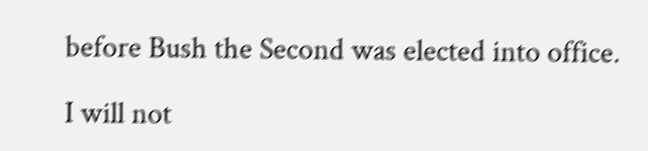before Bush the Second was elected into office.

I will not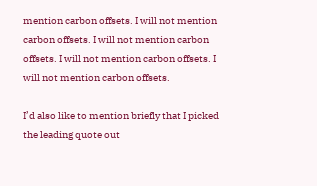mention carbon offsets. I will not mention carbon offsets. I will not mention carbon offsets. I will not mention carbon offsets. I will not mention carbon offsets.

I’d also like to mention briefly that I picked the leading quote out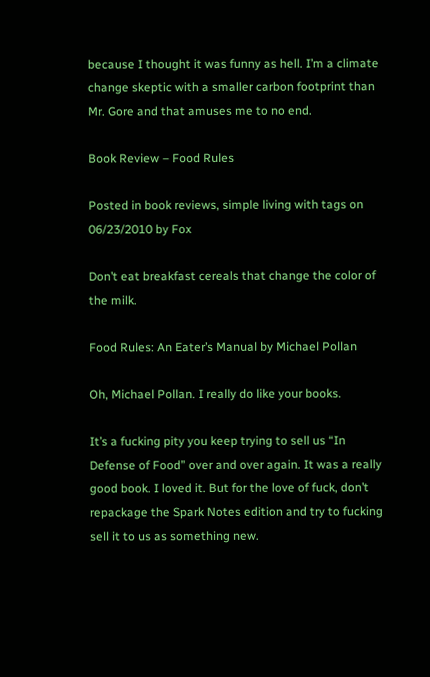because I thought it was funny as hell. I’m a climate change skeptic with a smaller carbon footprint than Mr. Gore and that amuses me to no end.

Book Review – Food Rules

Posted in book reviews, simple living with tags on 06/23/2010 by Fox

Don’t eat breakfast cereals that change the color of the milk.

Food Rules: An Eater’s Manual by Michael Pollan

Oh, Michael Pollan. I really do like your books.

It’s a fucking pity you keep trying to sell us “In Defense of Food” over and over again. It was a really good book. I loved it. But for the love of fuck, don’t repackage the Spark Notes edition and try to fucking sell it to us as something new.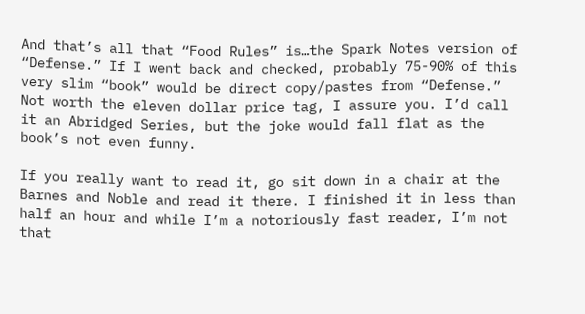And that’s all that “Food Rules” is…the Spark Notes version of “Defense.” If I went back and checked, probably 75-90% of this very slim “book” would be direct copy/pastes from “Defense.” Not worth the eleven dollar price tag, I assure you. I’d call it an Abridged Series, but the joke would fall flat as the book’s not even funny.

If you really want to read it, go sit down in a chair at the Barnes and Noble and read it there. I finished it in less than half an hour and while I’m a notoriously fast reader, I’m not that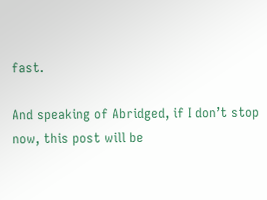fast.

And speaking of Abridged, if I don’t stop now, this post will be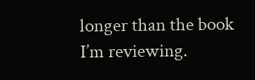longer than the book I’m reviewing.